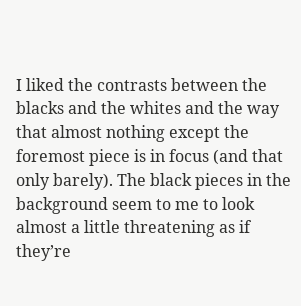I liked the contrasts between the blacks and the whites and the way that almost nothing except the foremost piece is in focus (and that only barely). The black pieces in the background seem to me to look almost a little threatening as if they’re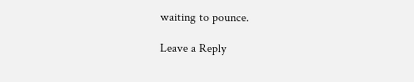waiting to pounce.

Leave a Reply